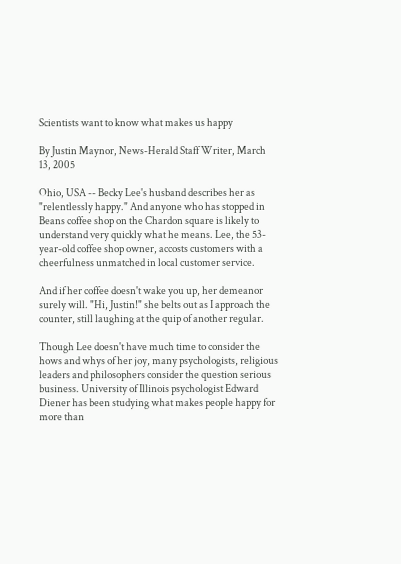Scientists want to know what makes us happy

By Justin Maynor, News-Herald Staff Writer, March 13, 2005

Ohio, USA -- Becky Lee's husband describes her as "relentlessly happy." And anyone who has stopped in Beans coffee shop on the Chardon square is likely to understand very quickly what he means. Lee, the 53-year-old coffee shop owner, accosts customers with a cheerfulness unmatched in local customer service.

And if her coffee doesn't wake you up, her demeanor surely will. "Hi, Justin!" she belts out as I approach the counter, still laughing at the quip of another regular.

Though Lee doesn't have much time to consider the hows and whys of her joy, many psychologists, religious leaders and philosophers consider the question serious business. University of Illinois psychologist Edward Diener has been studying what makes people happy for more than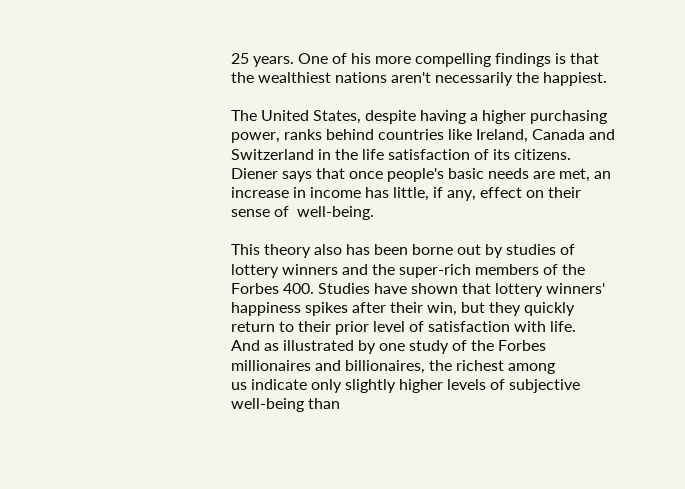25 years. One of his more compelling findings is that the wealthiest nations aren't necessarily the happiest.

The United States, despite having a higher purchasing power, ranks behind countries like Ireland, Canada and Switzerland in the life satisfaction of its citizens. Diener says that once people's basic needs are met, an increase in income has little, if any, effect on their sense of  well-being.

This theory also has been borne out by studies of lottery winners and the super-rich members of the Forbes 400. Studies have shown that lottery winners' happiness spikes after their win, but they quickly return to their prior level of satisfaction with life.
And as illustrated by one study of the Forbes millionaires and billionaires, the richest among
us indicate only slightly higher levels of subjective well-being than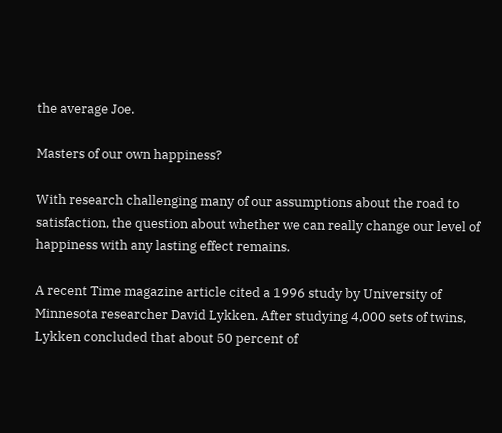the average Joe.

Masters of our own happiness?

With research challenging many of our assumptions about the road to satisfaction, the question about whether we can really change our level of happiness with any lasting effect remains.

A recent Time magazine article cited a 1996 study by University of Minnesota researcher David Lykken. After studying 4,000 sets of twins, Lykken concluded that about 50 percent of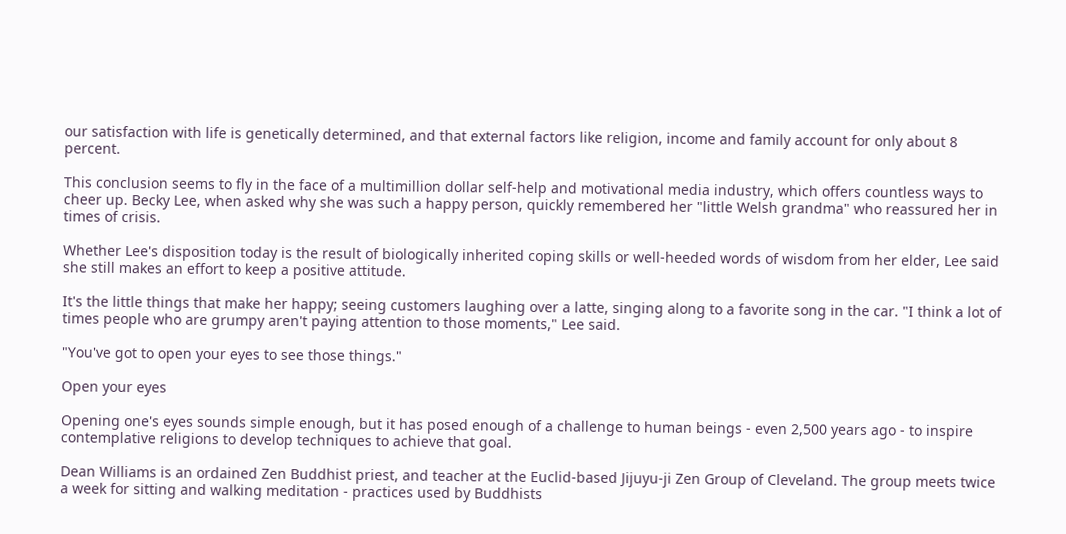our satisfaction with life is genetically determined, and that external factors like religion, income and family account for only about 8 percent.

This conclusion seems to fly in the face of a multimillion dollar self-help and motivational media industry, which offers countless ways to cheer up. Becky Lee, when asked why she was such a happy person, quickly remembered her "little Welsh grandma" who reassured her in times of crisis.

Whether Lee's disposition today is the result of biologically inherited coping skills or well-heeded words of wisdom from her elder, Lee said she still makes an effort to keep a positive attitude.

It's the little things that make her happy; seeing customers laughing over a latte, singing along to a favorite song in the car. "I think a lot of times people who are grumpy aren't paying attention to those moments," Lee said.

"You've got to open your eyes to see those things."

Open your eyes

Opening one's eyes sounds simple enough, but it has posed enough of a challenge to human beings - even 2,500 years ago - to inspire contemplative religions to develop techniques to achieve that goal.

Dean Williams is an ordained Zen Buddhist priest, and teacher at the Euclid-based Jijuyu-ji Zen Group of Cleveland. The group meets twice a week for sitting and walking meditation - practices used by Buddhists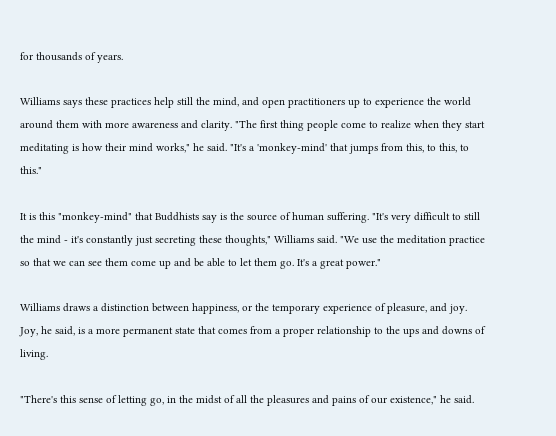for thousands of years.

Williams says these practices help still the mind, and open practitioners up to experience the world around them with more awareness and clarity. "The first thing people come to realize when they start meditating is how their mind works," he said. "It's a 'monkey-mind' that jumps from this, to this, to this."

It is this "monkey-mind" that Buddhists say is the source of human suffering. "It's very difficult to still the mind - it's constantly just secreting these thoughts," Williams said. "We use the meditation practice so that we can see them come up and be able to let them go. It's a great power."

Williams draws a distinction between happiness, or the temporary experience of pleasure, and joy. Joy, he said, is a more permanent state that comes from a proper relationship to the ups and downs of living.

"There's this sense of letting go, in the midst of all the pleasures and pains of our existence," he said.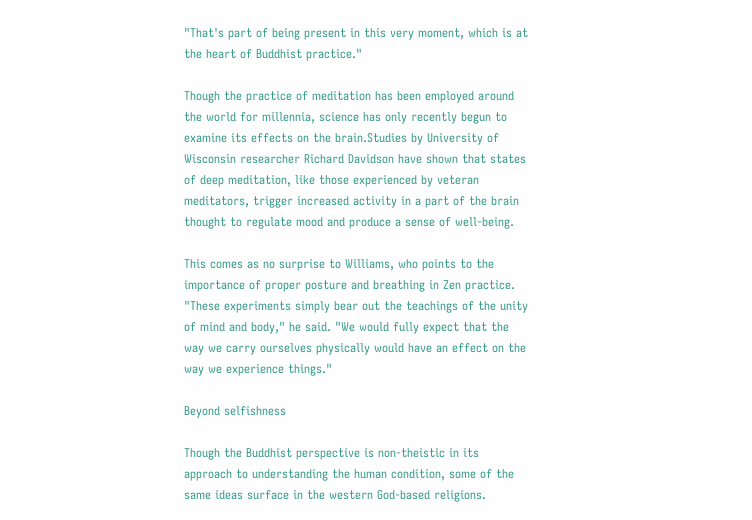"That's part of being present in this very moment, which is at the heart of Buddhist practice."

Though the practice of meditation has been employed around the world for millennia, science has only recently begun to examine its effects on the brain.Studies by University of Wisconsin researcher Richard Davidson have shown that states of deep meditation, like those experienced by veteran meditators, trigger increased activity in a part of the brain thought to regulate mood and produce a sense of well-being.

This comes as no surprise to Williams, who points to the importance of proper posture and breathing in Zen practice. "These experiments simply bear out the teachings of the unity of mind and body," he said. "We would fully expect that the way we carry ourselves physically would have an effect on the way we experience things."

Beyond selfishness

Though the Buddhist perspective is non-theistic in its approach to understanding the human condition, some of the same ideas surface in the western God-based religions.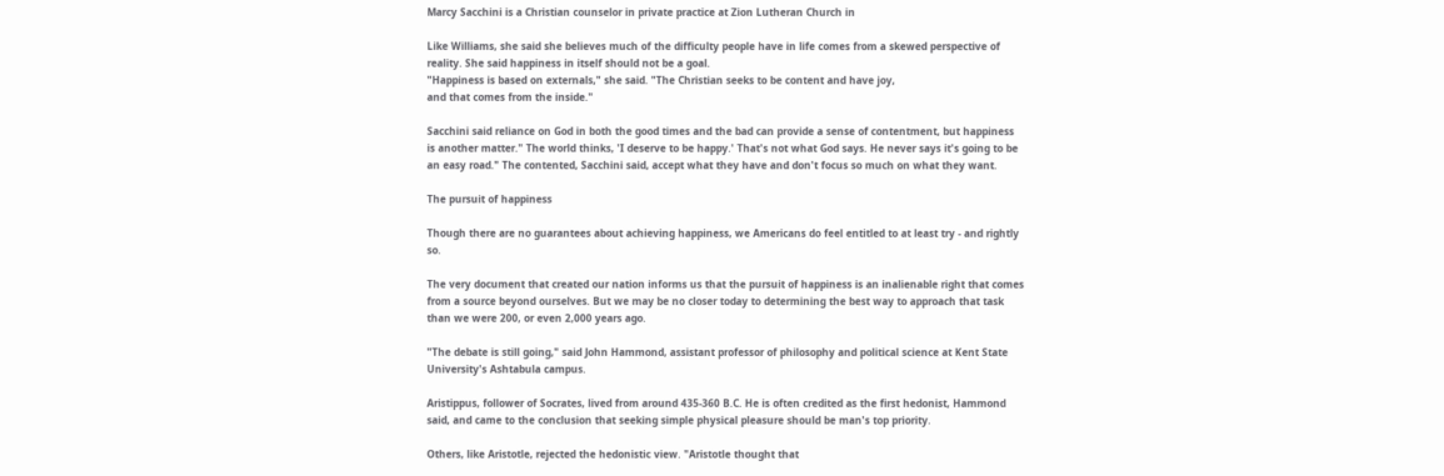Marcy Sacchini is a Christian counselor in private practice at Zion Lutheran Church in

Like Williams, she said she believes much of the difficulty people have in life comes from a skewed perspective of reality. She said happiness in itself should not be a goal.
"Happiness is based on externals," she said. "The Christian seeks to be content and have joy,
and that comes from the inside."

Sacchini said reliance on God in both the good times and the bad can provide a sense of contentment, but happiness is another matter." The world thinks, 'I deserve to be happy.' That's not what God says. He never says it's going to be an easy road." The contented, Sacchini said, accept what they have and don't focus so much on what they want.

The pursuit of happiness

Though there are no guarantees about achieving happiness, we Americans do feel entitled to at least try - and rightly so.

The very document that created our nation informs us that the pursuit of happiness is an inalienable right that comes from a source beyond ourselves. But we may be no closer today to determining the best way to approach that task than we were 200, or even 2,000 years ago.

"The debate is still going," said John Hammond, assistant professor of philosophy and political science at Kent State University's Ashtabula campus.

Aristippus, follower of Socrates, lived from around 435-360 B.C. He is often credited as the first hedonist, Hammond said, and came to the conclusion that seeking simple physical pleasure should be man's top priority.

Others, like Aristotle, rejected the hedonistic view. "Aristotle thought that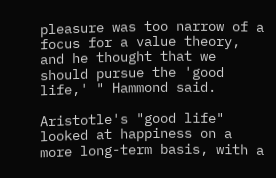pleasure was too narrow of a focus for a value theory, and he thought that we should pursue the 'good life,' " Hammond said.

Aristotle's "good life" looked at happiness on a more long-term basis, with a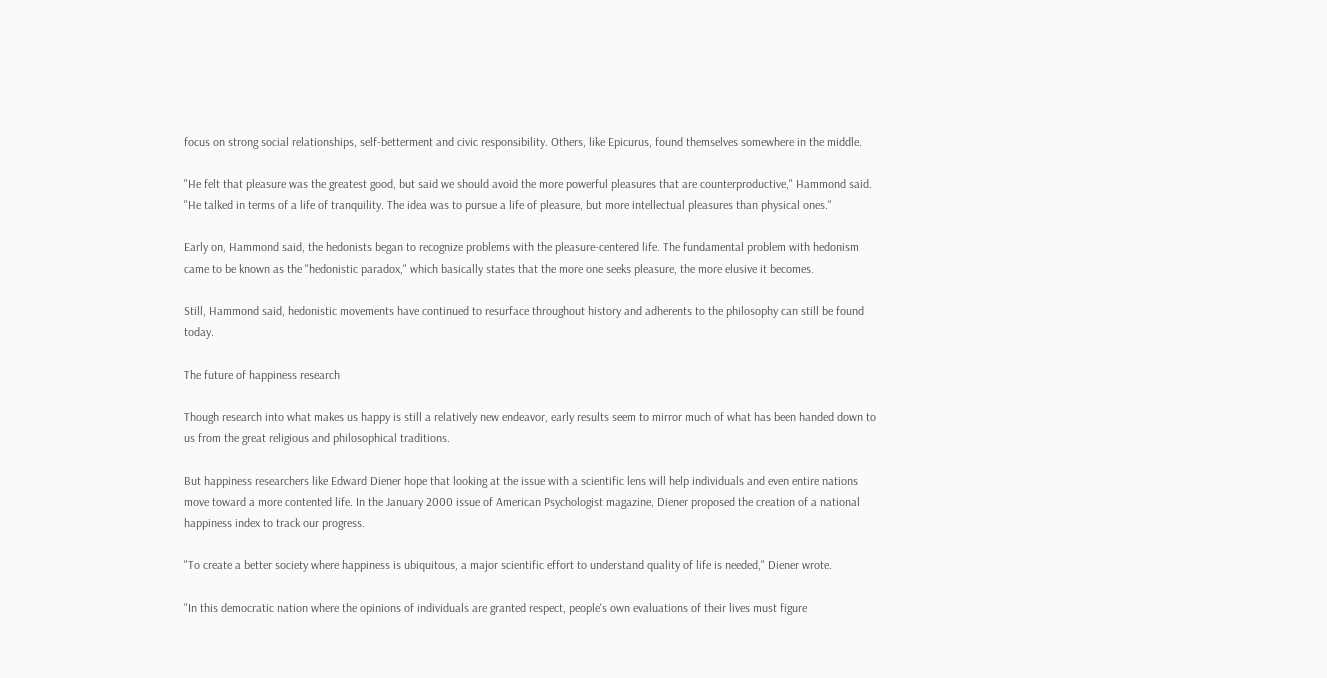focus on strong social relationships, self-betterment and civic responsibility. Others, like Epicurus, found themselves somewhere in the middle.

"He felt that pleasure was the greatest good, but said we should avoid the more powerful pleasures that are counterproductive," Hammond said. "He talked in terms of a life of tranquility. The idea was to pursue a life of pleasure, but more intellectual pleasures than physical ones."

Early on, Hammond said, the hedonists began to recognize problems with the pleasure-centered life. The fundamental problem with hedonism came to be known as the "hedonistic paradox," which basically states that the more one seeks pleasure, the more elusive it becomes.

Still, Hammond said, hedonistic movements have continued to resurface throughout history and adherents to the philosophy can still be found today.

The future of happiness research

Though research into what makes us happy is still a relatively new endeavor, early results seem to mirror much of what has been handed down to us from the great religious and philosophical traditions.

But happiness researchers like Edward Diener hope that looking at the issue with a scientific lens will help individuals and even entire nations move toward a more contented life. In the January 2000 issue of American Psychologist magazine, Diener proposed the creation of a national happiness index to track our progress.

"To create a better society where happiness is ubiquitous, a major scientific effort to understand quality of life is needed," Diener wrote.

"In this democratic nation where the opinions of individuals are granted respect, people's own evaluations of their lives must figure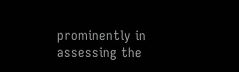prominently in assessing the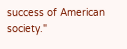success of American society."